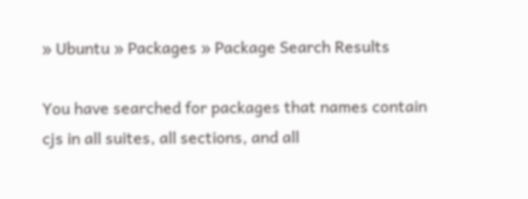» Ubuntu » Packages » Package Search Results

You have searched for packages that names contain cjs in all suites, all sections, and all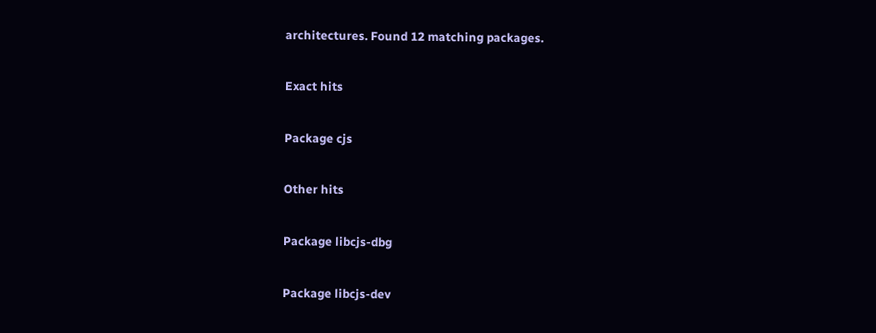architectures. Found 12 matching packages.

Exact hits

Package cjs

Other hits

Package libcjs-dbg

Package libcjs-dev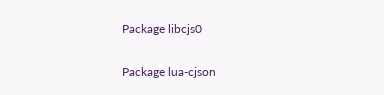Package libcjs0

Package lua-cjson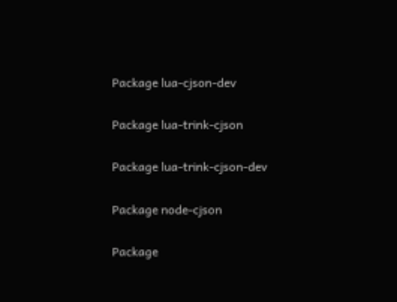Package lua-cjson-dev

Package lua-trink-cjson

Package lua-trink-cjson-dev

Package node-cjson

Package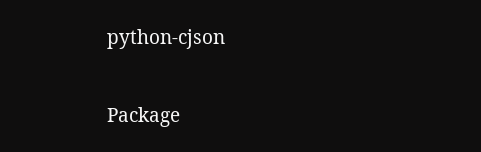python-cjson

Package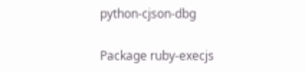python-cjson-dbg

Package ruby-execjs